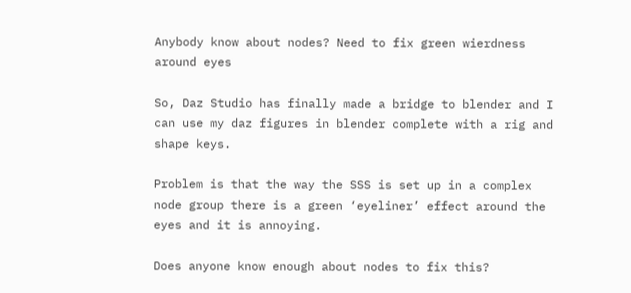Anybody know about nodes? Need to fix green wierdness around eyes

So, Daz Studio has finally made a bridge to blender and I can use my daz figures in blender complete with a rig and shape keys.

Problem is that the way the SSS is set up in a complex node group there is a green ‘eyeliner’ effect around the eyes and it is annoying.

Does anyone know enough about nodes to fix this?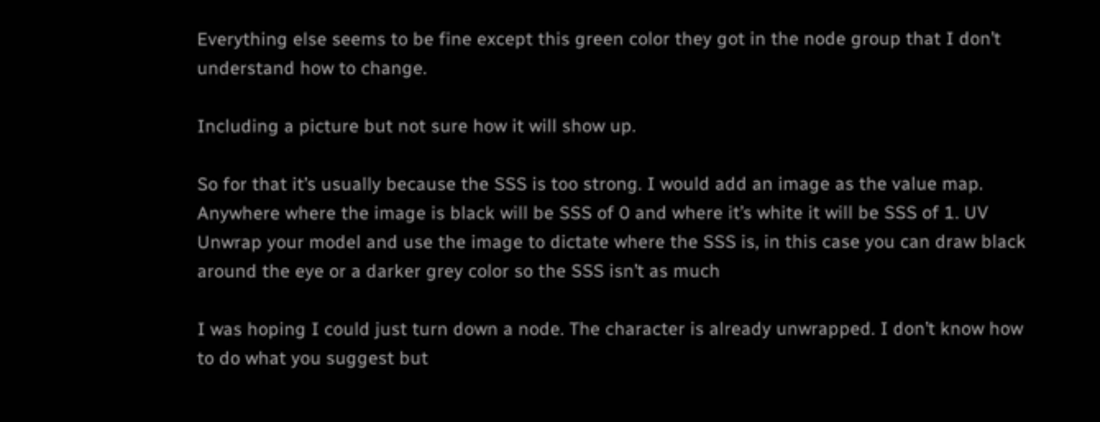Everything else seems to be fine except this green color they got in the node group that I don’t understand how to change.

Including a picture but not sure how it will show up.

So for that it’s usually because the SSS is too strong. I would add an image as the value map. Anywhere where the image is black will be SSS of 0 and where it’s white it will be SSS of 1. UV Unwrap your model and use the image to dictate where the SSS is, in this case you can draw black around the eye or a darker grey color so the SSS isn’t as much

I was hoping I could just turn down a node. The character is already unwrapped. I don’t know how to do what you suggest but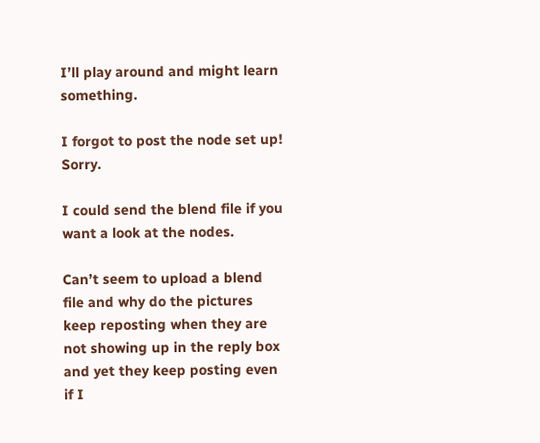I’ll play around and might learn something.

I forgot to post the node set up! Sorry.

I could send the blend file if you want a look at the nodes.

Can’t seem to upload a blend file and why do the pictures keep reposting when they are not showing up in the reply box and yet they keep posting even if I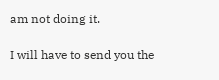am not doing it.

I will have to send you the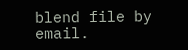blend file by email.